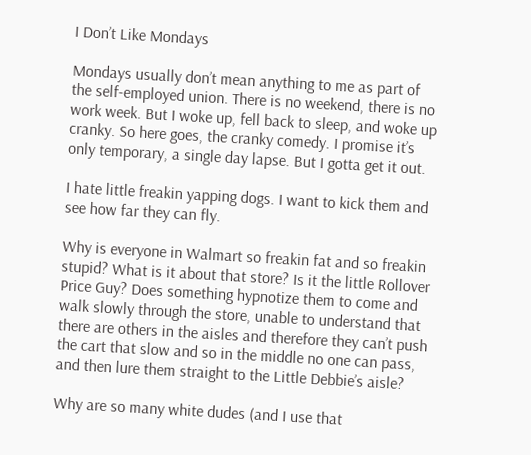I Don’t Like Mondays

Mondays usually don’t mean anything to me as part of the self-employed union. There is no weekend, there is no work week. But I woke up, fell back to sleep, and woke up cranky. So here goes, the cranky comedy. I promise it’s only temporary, a single day lapse. But I gotta get it out.

I hate little freakin yapping dogs. I want to kick them and see how far they can fly.

Why is everyone in Walmart so freakin fat and so freakin stupid? What is it about that store? Is it the little Rollover Price Guy? Does something hypnotize them to come and walk slowly through the store, unable to understand that there are others in the aisles and therefore they can’t push the cart that slow and so in the middle no one can pass, and then lure them straight to the Little Debbie’s aisle?

Why are so many white dudes (and I use that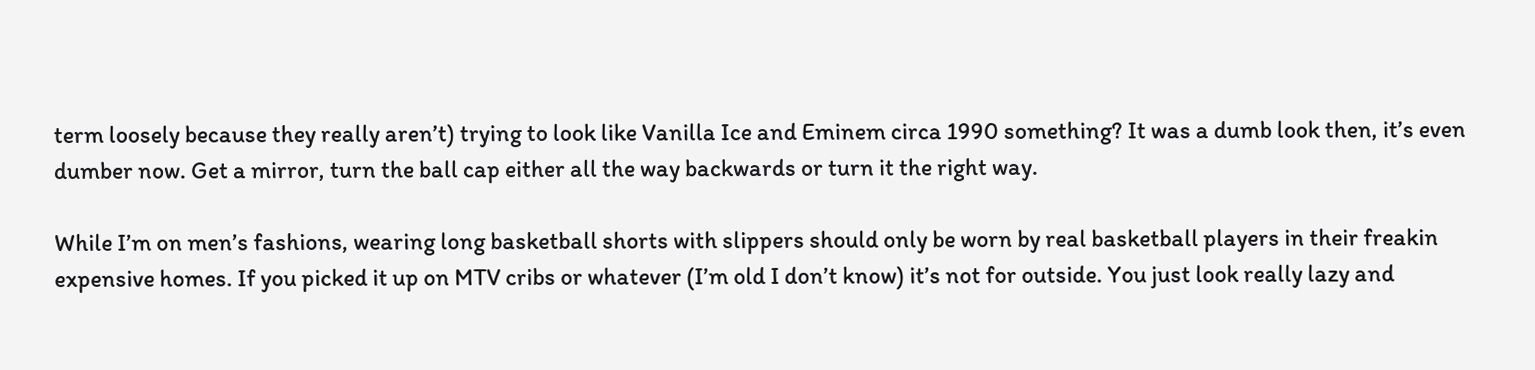term loosely because they really aren’t) trying to look like Vanilla Ice and Eminem circa 1990 something? It was a dumb look then, it’s even dumber now. Get a mirror, turn the ball cap either all the way backwards or turn it the right way.

While I’m on men’s fashions, wearing long basketball shorts with slippers should only be worn by real basketball players in their freakin expensive homes. If you picked it up on MTV cribs or whatever (I’m old I don’t know) it’s not for outside. You just look really lazy and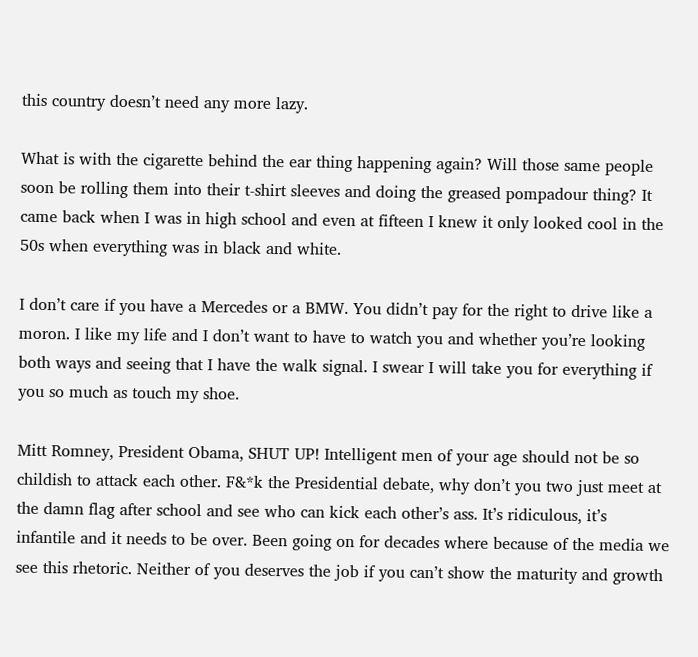this country doesn’t need any more lazy.

What is with the cigarette behind the ear thing happening again? Will those same people soon be rolling them into their t-shirt sleeves and doing the greased pompadour thing? It came back when I was in high school and even at fifteen I knew it only looked cool in the 50s when everything was in black and white.

I don’t care if you have a Mercedes or a BMW. You didn’t pay for the right to drive like a moron. I like my life and I don’t want to have to watch you and whether you’re looking both ways and seeing that I have the walk signal. I swear I will take you for everything if you so much as touch my shoe.

Mitt Romney, President Obama, SHUT UP! Intelligent men of your age should not be so childish to attack each other. F&*k the Presidential debate, why don’t you two just meet at the damn flag after school and see who can kick each other’s ass. It’s ridiculous, it’s infantile and it needs to be over. Been going on for decades where because of the media we see this rhetoric. Neither of you deserves the job if you can’t show the maturity and growth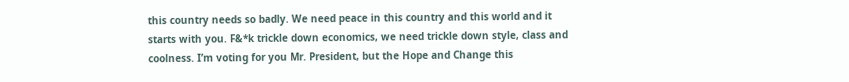this country needs so badly. We need peace in this country and this world and it starts with you. F&*k trickle down economics, we need trickle down style, class and coolness. I’m voting for you Mr. President, but the Hope and Change this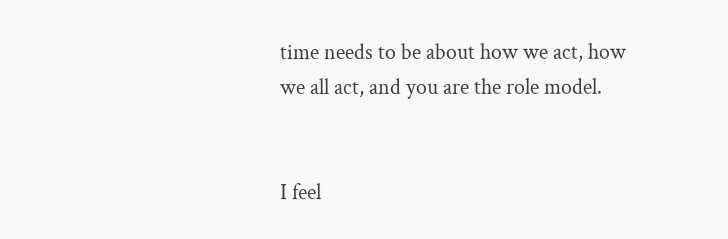time needs to be about how we act, how we all act, and you are the role model.


I feel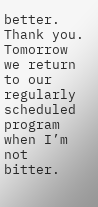better. Thank you. Tomorrow we return to our regularly scheduled program when I’m not bitter.